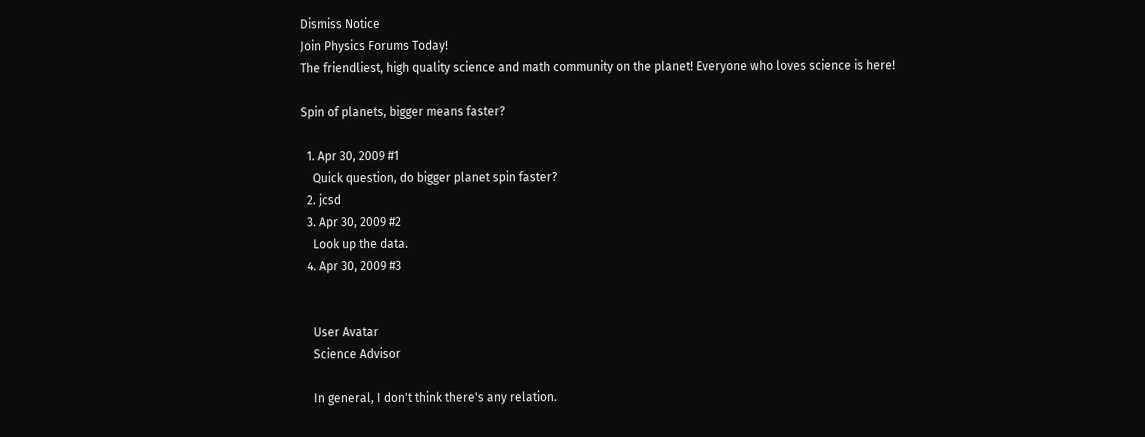Dismiss Notice
Join Physics Forums Today!
The friendliest, high quality science and math community on the planet! Everyone who loves science is here!

Spin of planets, bigger means faster?

  1. Apr 30, 2009 #1
    Quick question, do bigger planet spin faster?
  2. jcsd
  3. Apr 30, 2009 #2
    Look up the data.
  4. Apr 30, 2009 #3


    User Avatar
    Science Advisor

    In general, I don't think there's any relation.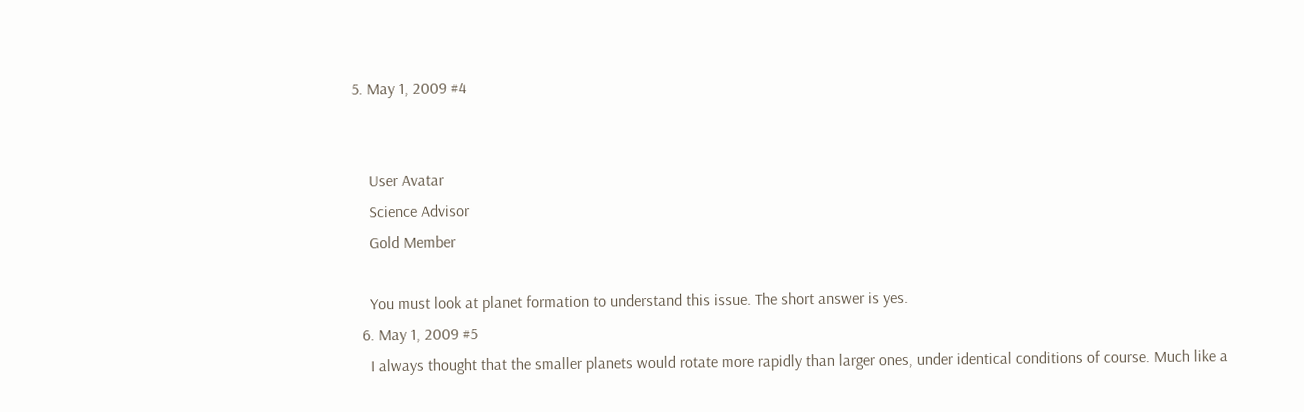5. May 1, 2009 #4


    User Avatar
    Science Advisor
    Gold Member

    You must look at planet formation to understand this issue. The short answer is yes.
  6. May 1, 2009 #5
    I always thought that the smaller planets would rotate more rapidly than larger ones, under identical conditions of course. Much like a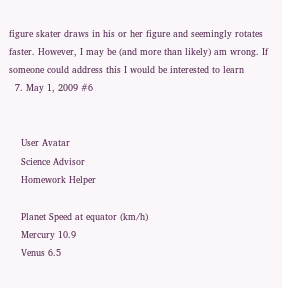figure skater draws in his or her figure and seemingly rotates faster. However, I may be (and more than likely) am wrong. If someone could address this I would be interested to learn
  7. May 1, 2009 #6


    User Avatar
    Science Advisor
    Homework Helper

    Planet Speed at equator (km/h)
    Mercury 10.9
    Venus 6.5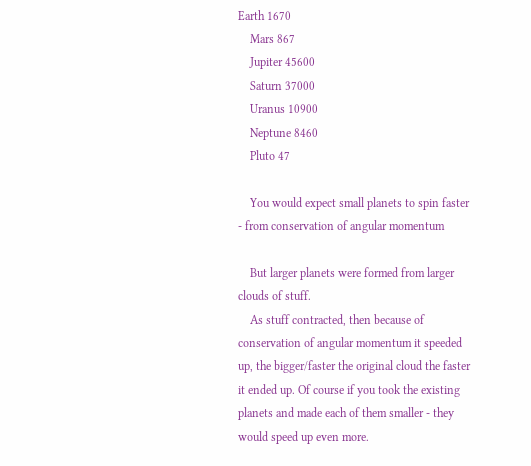Earth 1670
    Mars 867
    Jupiter 45600
    Saturn 37000
    Uranus 10900
    Neptune 8460
    Pluto 47

    You would expect small planets to spin faster - from conservation of angular momentum

    But larger planets were formed from larger clouds of stuff.
    As stuff contracted, then because of conservation of angular momentum it speeded up, the bigger/faster the original cloud the faster it ended up. Of course if you took the existing planets and made each of them smaller - they would speed up even more.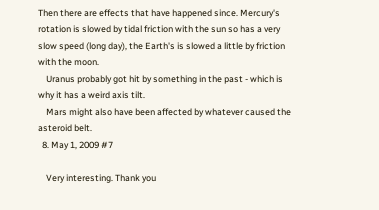Then there are effects that have happened since. Mercury's rotation is slowed by tidal friction with the sun so has a very slow speed (long day), the Earth's is slowed a little by friction with the moon.
    Uranus probably got hit by something in the past - which is why it has a weird axis tilt.
    Mars might also have been affected by whatever caused the asteroid belt.
  8. May 1, 2009 #7

    Very interesting. Thank you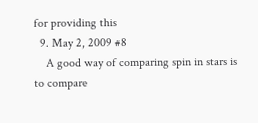for providing this
  9. May 2, 2009 #8
    A good way of comparing spin in stars is to compare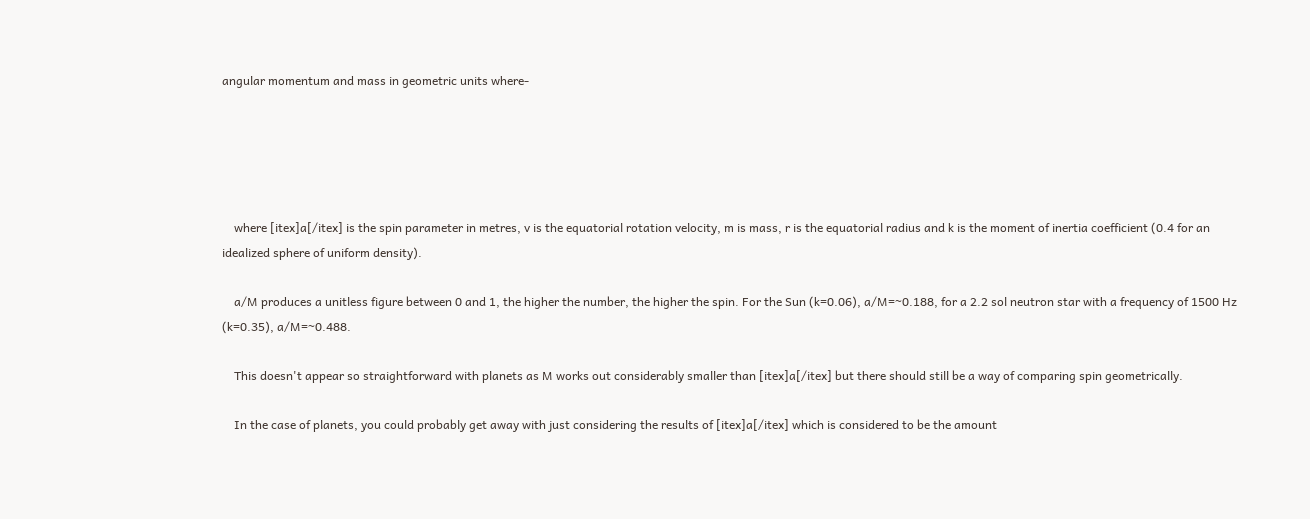angular momentum and mass in geometric units where-





    where [itex]a[/itex] is the spin parameter in metres, v is the equatorial rotation velocity, m is mass, r is the equatorial radius and k is the moment of inertia coefficient (0.4 for an idealized sphere of uniform density).

    a/M produces a unitless figure between 0 and 1, the higher the number, the higher the spin. For the Sun (k=0.06), a/M=~0.188, for a 2.2 sol neutron star with a frequency of 1500 Hz (k=0.35), a/M=~0.488.

    This doesn't appear so straightforward with planets as M works out considerably smaller than [itex]a[/itex] but there should still be a way of comparing spin geometrically.

    In the case of planets, you could probably get away with just considering the results of [itex]a[/itex] which is considered to be the amount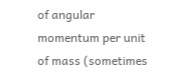of angular momentum per unit of mass (sometimes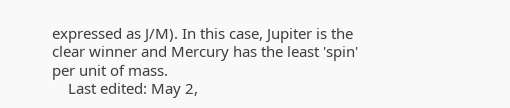expressed as J/M). In this case, Jupiter is the clear winner and Mercury has the least 'spin' per unit of mass.
    Last edited: May 2,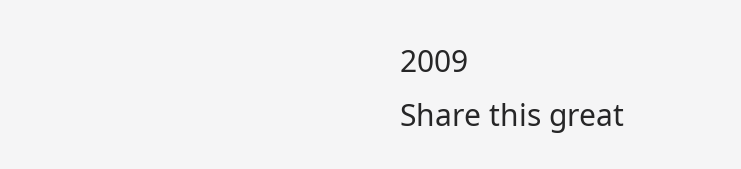2009
Share this great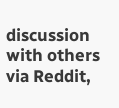discussion with others via Reddit,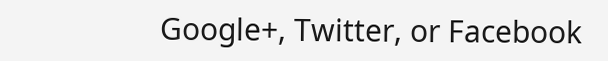Google+, Twitter, or Facebook